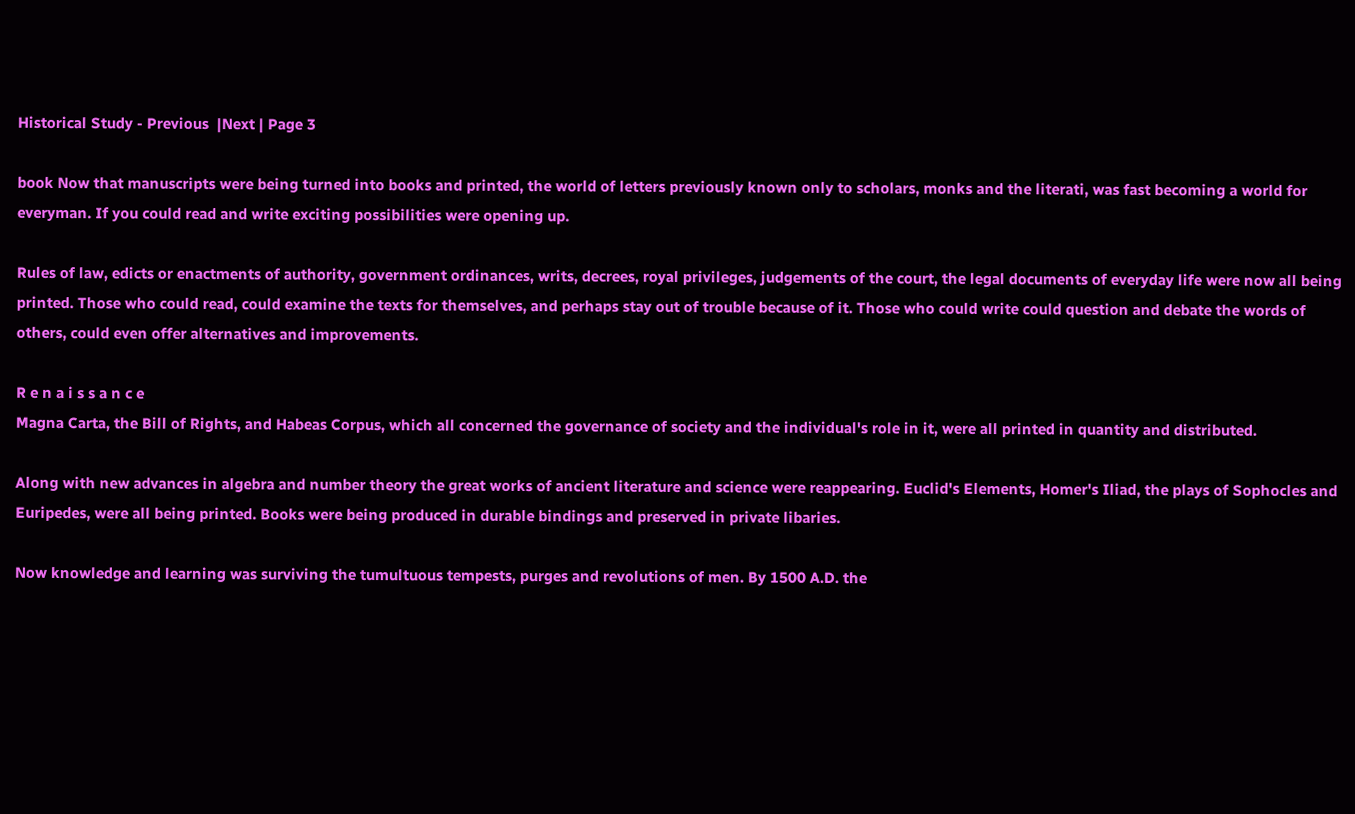Historical Study - Previous  |Next | Page 3

book Now that manuscripts were being turned into books and printed, the world of letters previously known only to scholars, monks and the literati, was fast becoming a world for everyman. If you could read and write exciting possibilities were opening up.

Rules of law, edicts or enactments of authority, government ordinances, writs, decrees, royal privileges, judgements of the court, the legal documents of everyday life were now all being printed. Those who could read, could examine the texts for themselves, and perhaps stay out of trouble because of it. Those who could write could question and debate the words of others, could even offer alternatives and improvements.

R e n a i s s a n c e
Magna Carta, the Bill of Rights, and Habeas Corpus, which all concerned the governance of society and the individual's role in it, were all printed in quantity and distributed.

Along with new advances in algebra and number theory the great works of ancient literature and science were reappearing. Euclid's Elements, Homer's Iliad, the plays of Sophocles and Euripedes, were all being printed. Books were being produced in durable bindings and preserved in private libaries.

Now knowledge and learning was surviving the tumultuous tempests, purges and revolutions of men. By 1500 A.D. the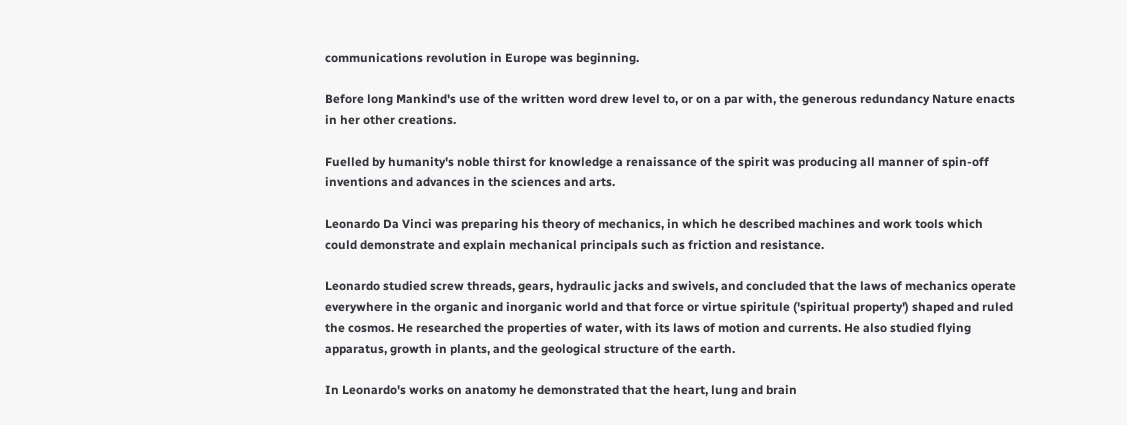communications revolution in Europe was beginning.

Before long Mankind's use of the written word drew level to, or on a par with, the generous redundancy Nature enacts in her other creations.

Fuelled by humanity's noble thirst for knowledge a renaissance of the spirit was producing all manner of spin-off inventions and advances in the sciences and arts.

Leonardo Da Vinci was preparing his theory of mechanics, in which he described machines and work tools which could demonstrate and explain mechanical principals such as friction and resistance.

Leonardo studied screw threads, gears, hydraulic jacks and swivels, and concluded that the laws of mechanics operate everywhere in the organic and inorganic world and that force or virtue spiritule ('spiritual property') shaped and ruled the cosmos. He researched the properties of water, with its laws of motion and currents. He also studied flying apparatus, growth in plants, and the geological structure of the earth.

In Leonardo's works on anatomy he demonstrated that the heart, lung and brain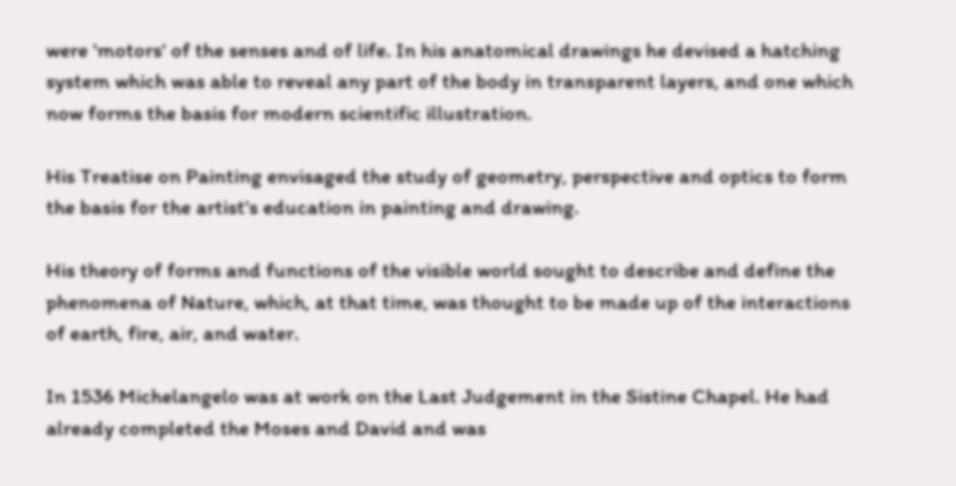were 'motors' of the senses and of life. In his anatomical drawings he devised a hatching system which was able to reveal any part of the body in transparent layers, and one which now forms the basis for modern scientific illustration.

His Treatise on Painting envisaged the study of geometry, perspective and optics to form the basis for the artist's education in painting and drawing.

His theory of forms and functions of the visible world sought to describe and define the phenomena of Nature, which, at that time, was thought to be made up of the interactions of earth, fire, air, and water.

In 1536 Michelangelo was at work on the Last Judgement in the Sistine Chapel. He had already completed the Moses and David and was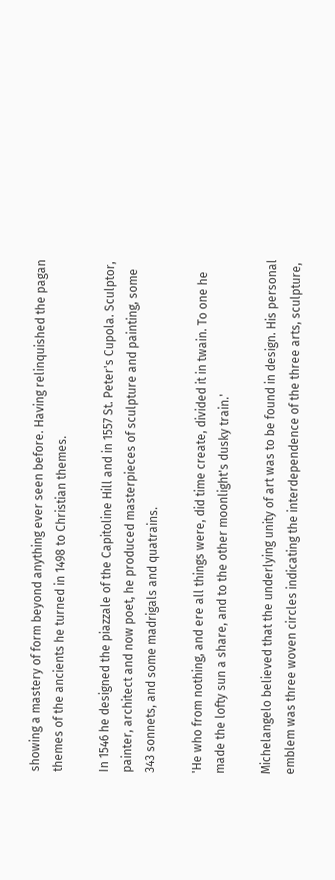showing a mastery of form beyond anything ever seen before. Having relinquished the pagan themes of the ancients he turned in 1498 to Christian themes.

In 1546 he designed the piazzale of the Capitoline Hill and in 1557 St. Peter's Cupola. Sculptor, painter, architect and now poet, he produced masterpieces of sculpture and painting, some 343 sonnets, and some madrigals and quatrains.

'He who from nothing, and ere all things were, did time create, divided it in twain. To one he made the lofty sun a share, and to the other moonlight's dusky train.'

Michelangelo believed that the underlying unity of art was to be found in design. His personal emblem was three woven circles indicating the interdependence of the three arts, sculpture,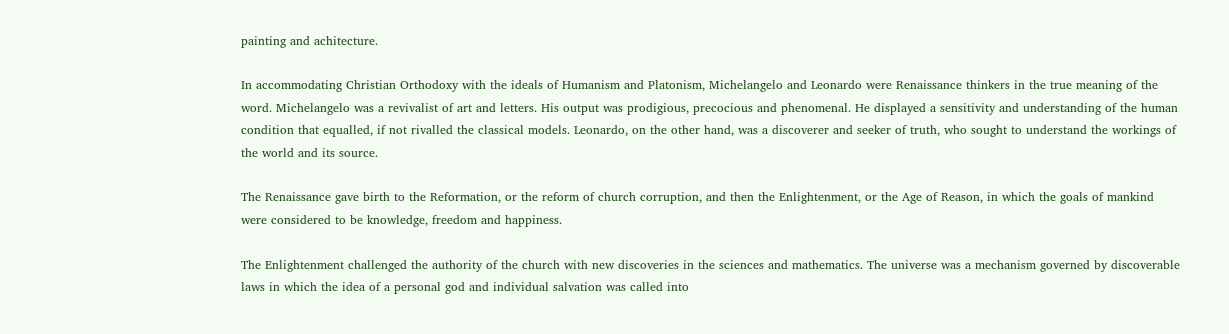painting and achitecture.

In accommodating Christian Orthodoxy with the ideals of Humanism and Platonism, Michelangelo and Leonardo were Renaissance thinkers in the true meaning of the word. Michelangelo was a revivalist of art and letters. His output was prodigious, precocious and phenomenal. He displayed a sensitivity and understanding of the human condition that equalled, if not rivalled the classical models. Leonardo, on the other hand, was a discoverer and seeker of truth, who sought to understand the workings of the world and its source.

The Renaissance gave birth to the Reformation, or the reform of church corruption, and then the Enlightenment, or the Age of Reason, in which the goals of mankind were considered to be knowledge, freedom and happiness.

The Enlightenment challenged the authority of the church with new discoveries in the sciences and mathematics. The universe was a mechanism governed by discoverable laws in which the idea of a personal god and individual salvation was called into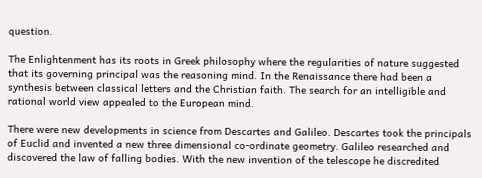question.

The Enlightenment has its roots in Greek philosophy where the regularities of nature suggested that its governing principal was the reasoning mind. In the Renaissance there had been a synthesis between classical letters and the Christian faith. The search for an intelligible and rational world view appealed to the European mind.

There were new developments in science from Descartes and Galileo. Descartes took the principals of Euclid and invented a new three dimensional co-ordinate geometry. Galileo researched and discovered the law of falling bodies. With the new invention of the telescope he discredited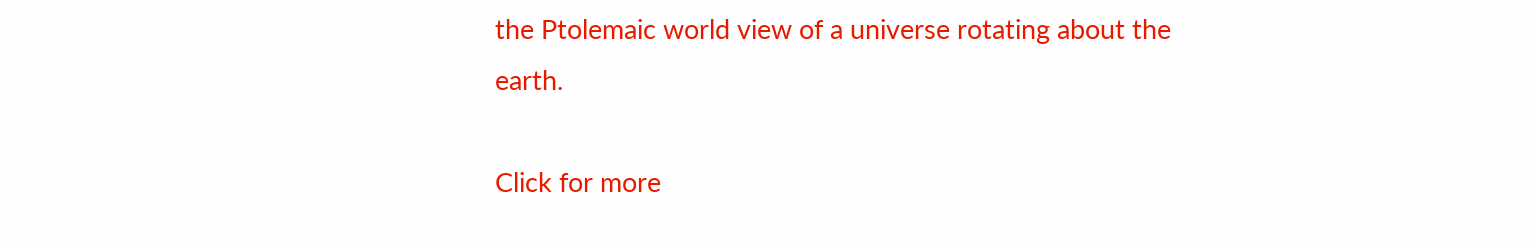the Ptolemaic world view of a universe rotating about the earth.

Click for more